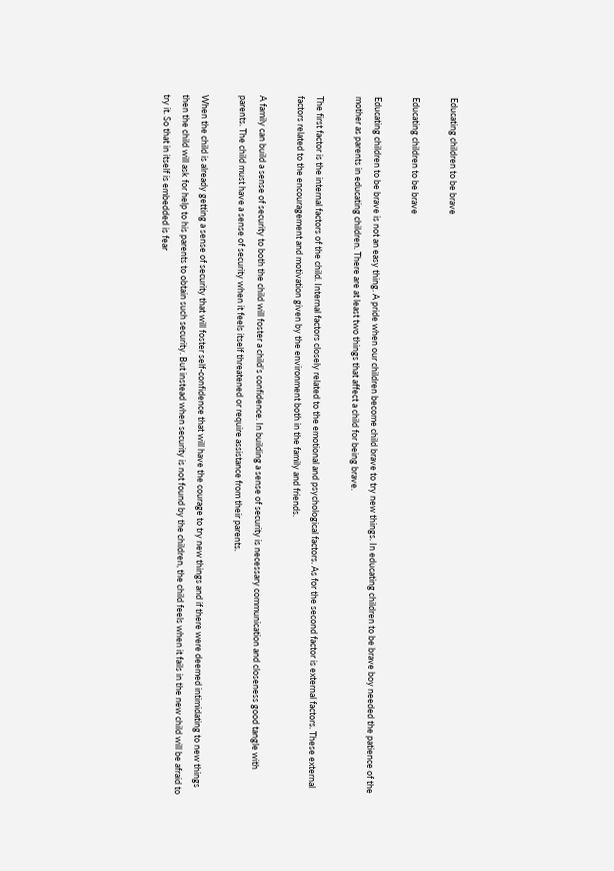Educating children to be brave

Educating children to be brave

Educating children to be brave is not an easy thing. A pride when our children become child brave to try new things. In educating children to be brave boy needed the patience of the mother as parents in educating children. There are at least two things that affect a child for being brave.

The first factor is the internal factors of the child. Internal factors closely related to the emotional and psychological factors. As for the second factor is external factors. These external factors related to the encouragement and motivation given by the environment both in the family and friends.

A family can build a sense of security to both the child will foster a child’s confidence. In building a sense of security is necessary communication and closeness good tangle with parents. The child must have a sense of security when it feels itself threatened or require assistance from their parents.

When the child is already getting a sense of security that will foster self-confidence that will have the courage to try new things and if there were deemed intimidating to new things then the child will ask for help to his parents to obtain such security. But instead when security is not found by the children, the child feels when it fails in the new child will be afraid to try it. So that in itself is embedded is fear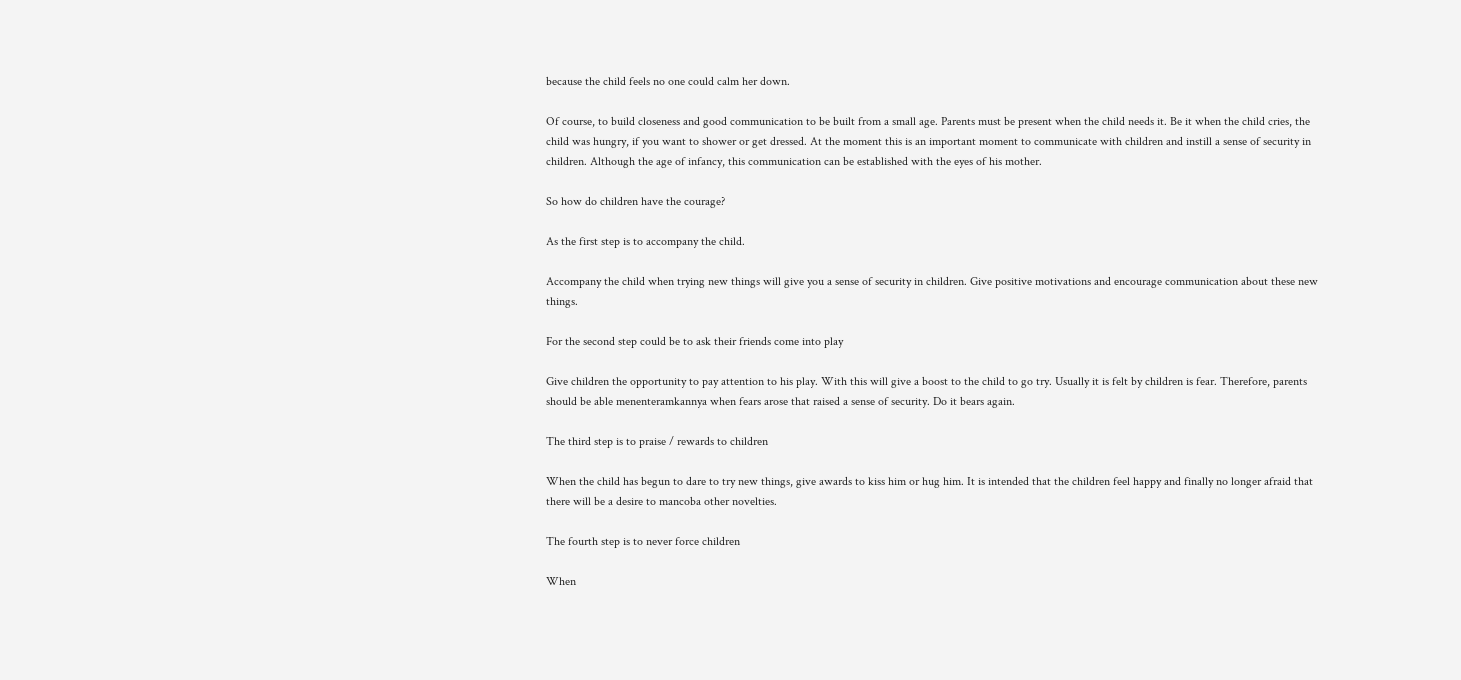because the child feels no one could calm her down.

Of course, to build closeness and good communication to be built from a small age. Parents must be present when the child needs it. Be it when the child cries, the child was hungry, if you want to shower or get dressed. At the moment this is an important moment to communicate with children and instill a sense of security in children. Although the age of infancy, this communication can be established with the eyes of his mother.

So how do children have the courage?

As the first step is to accompany the child.

Accompany the child when trying new things will give you a sense of security in children. Give positive motivations and encourage communication about these new things.

For the second step could be to ask their friends come into play

Give children the opportunity to pay attention to his play. With this will give a boost to the child to go try. Usually it is felt by children is fear. Therefore, parents should be able menenteramkannya when fears arose that raised a sense of security. Do it bears again.

The third step is to praise / rewards to children

When the child has begun to dare to try new things, give awards to kiss him or hug him. It is intended that the children feel happy and finally no longer afraid that there will be a desire to mancoba other novelties.

The fourth step is to never force children

When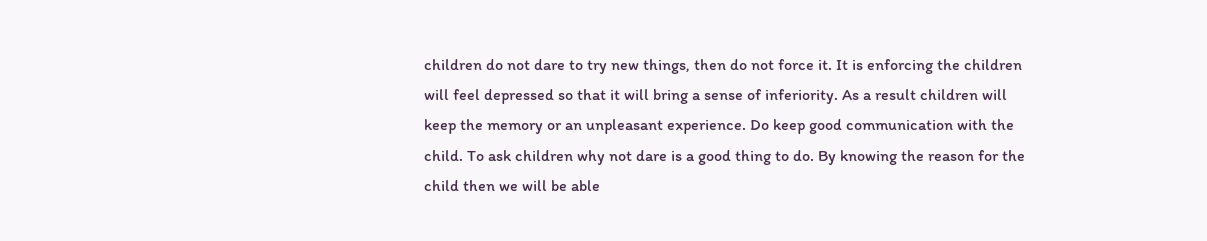children do not dare to try new things, then do not force it. It is enforcing the children will feel depressed so that it will bring a sense of inferiority. As a result children will keep the memory or an unpleasant experience. Do keep good communication with the child. To ask children why not dare is a good thing to do. By knowing the reason for the child then we will be able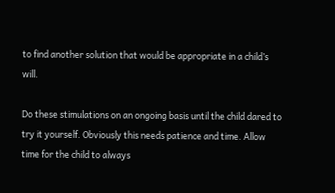to find another solution that would be appropriate in a child’s will.

Do these stimulations on an ongoing basis until the child dared to try it yourself. Obviously this needs patience and time. Allow time for the child to always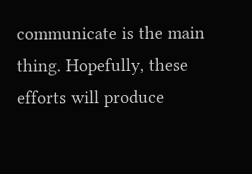communicate is the main thing. Hopefully, these efforts will produce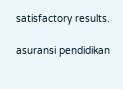satisfactory results.

asuransi pendidikan